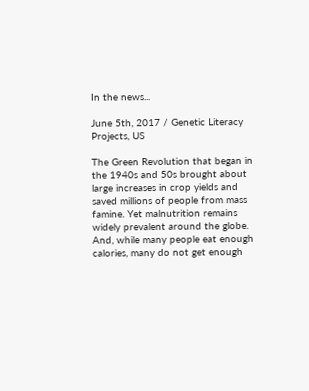In the news...

June 5th, 2017 / Genetic Literacy Projects, US

The Green Revolution that began in the 1940s and 50s brought about large increases in crop yields and saved millions of people from mass famine. Yet malnutrition remains widely prevalent around the globe. And, while many people eat enough calories, many do not get enough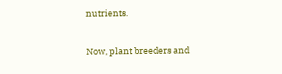nutrients.

Now, plant breeders and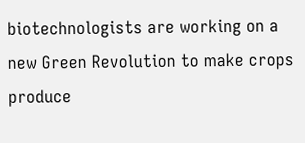biotechnologists are working on a new Green Revolution to make crops produce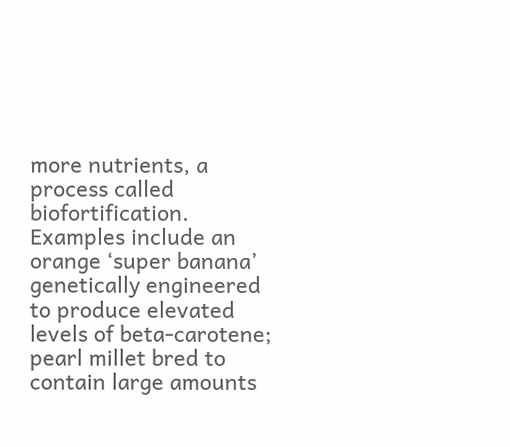more nutrients, a process called biofortification. Examples include an orange ‘super banana’ genetically engineered to produce elevated levels of beta-carotene; pearl millet bred to contain large amounts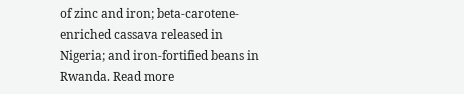of zinc and iron; beta-carotene-enriched cassava released in Nigeria; and iron-fortified beans in Rwanda. Read more